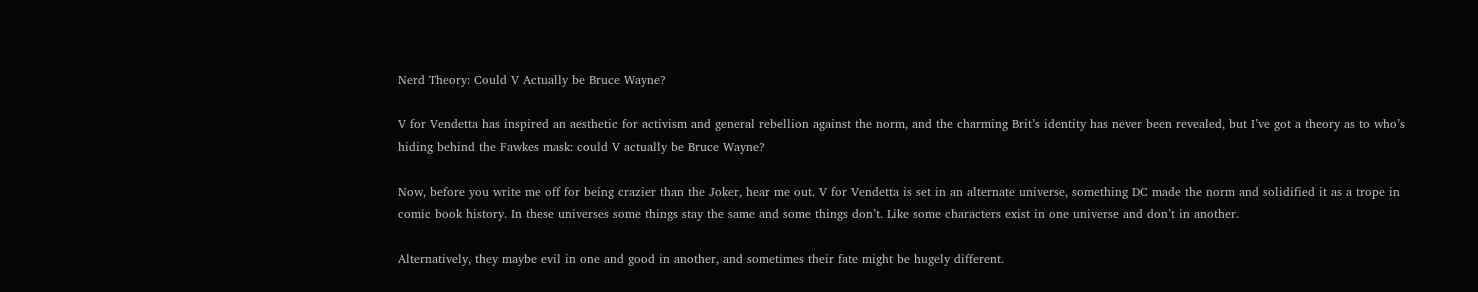Nerd Theory: Could V Actually be Bruce Wayne?

V for Vendetta has inspired an aesthetic for activism and general rebellion against the norm, and the charming Brit’s identity has never been revealed, but I’ve got a theory as to who’s hiding behind the Fawkes mask: could V actually be Bruce Wayne?

Now, before you write me off for being crazier than the Joker, hear me out. V for Vendetta is set in an alternate universe, something DC made the norm and solidified it as a trope in comic book history. In these universes some things stay the same and some things don’t. Like some characters exist in one universe and don’t in another.

Alternatively, they maybe evil in one and good in another, and sometimes their fate might be hugely different.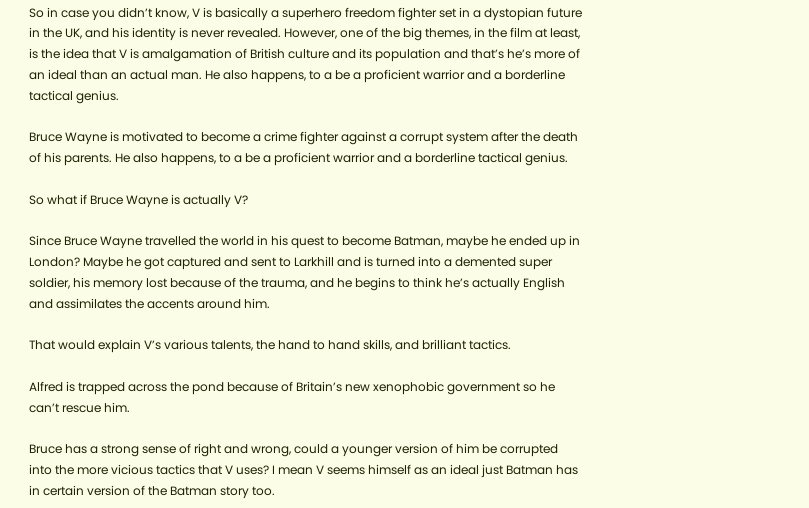So in case you didn’t know, V is basically a superhero freedom fighter set in a dystopian future in the UK, and his identity is never revealed. However, one of the big themes, in the film at least, is the idea that V is amalgamation of British culture and its population and that’s he’s more of an ideal than an actual man. He also happens, to a be a proficient warrior and a borderline tactical genius.

Bruce Wayne is motivated to become a crime fighter against a corrupt system after the death of his parents. He also happens, to a be a proficient warrior and a borderline tactical genius.

So what if Bruce Wayne is actually V?

Since Bruce Wayne travelled the world in his quest to become Batman, maybe he ended up in London? Maybe he got captured and sent to Larkhill and is turned into a demented super soldier, his memory lost because of the trauma, and he begins to think he’s actually English and assimilates the accents around him.

That would explain V’s various talents, the hand to hand skills, and brilliant tactics.

Alfred is trapped across the pond because of Britain’s new xenophobic government so he can’t rescue him.

Bruce has a strong sense of right and wrong, could a younger version of him be corrupted into the more vicious tactics that V uses? I mean V seems himself as an ideal just Batman has in certain version of the Batman story too.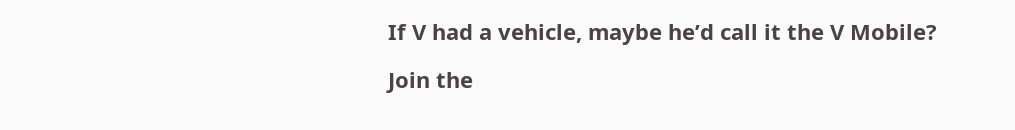If V had a vehicle, maybe he’d call it the V Mobile?

Join the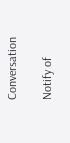Conversation

Notify of